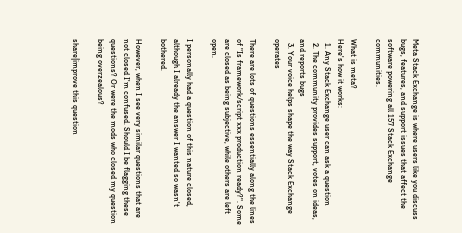Meta Stack Exchange is where users like you discuss bugs, features, and support issues that affect the software powering all 157 Stack Exchange communities.

What is meta?
Here's how it works:
  1. Any Stack Exchange user can ask a question
  2. The community provides support, votes on ideas, and reports bugs
  3. Your voice helps shape the way Stack Exchange operates

There are lots of questions essentially along the lines of "Is framework/script xxx production ready?". Some are closed as being subjective, while others are left open.

I personally had a question of this nature closed, although I already the answer I wanted so wasn't bothered.

However, when I see very similar questions that are not closed I'm confused. Should I be flagging these questions? Or were the mods who closed my question being overzealous?

share|improve this question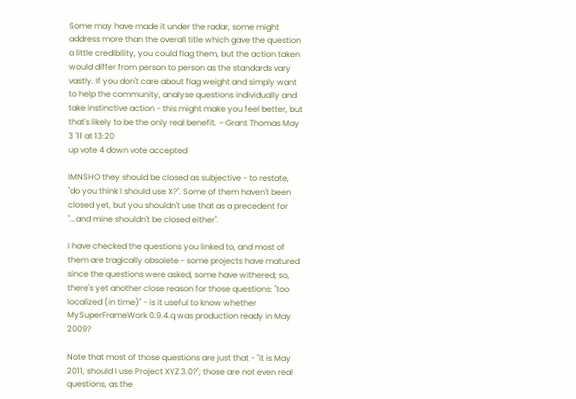Some may have made it under the radar, some might address more than the overall title which gave the question a little credibility, you could flag them, but the action taken would differ from person to person as the standards vary vastly. If you don't care about flag weight and simply want to help the community, analyse questions individually and take instinctive action - this might make you feel better, but that's likely to be the only real benefit. – Grant Thomas May 3 '11 at 13:20
up vote 4 down vote accepted

IMNSHO they should be closed as subjective - to restate, "do you think I should use X?". Some of them haven't been closed yet, but you shouldn't use that as a precedent for "...and mine shouldn't be closed either".

I have checked the questions you linked to, and most of them are tragically obsolete - some projects have matured since the questions were asked, some have withered; so, there's yet another close reason for those questions: "too localized (in time)" - is it useful to know whether MySuperFrameWork 0.9.4.q was production ready in May 2009?

Note that most of those questions are just that - "it is May 2011, should I use Project XYZ 3.0?"; those are not even real questions, as the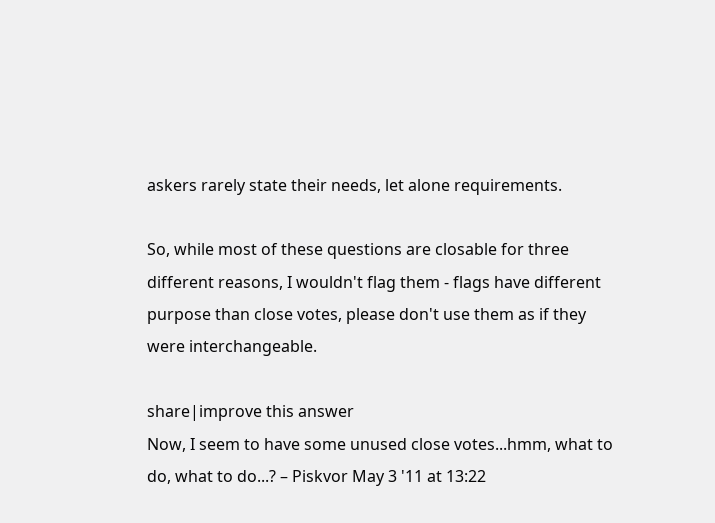askers rarely state their needs, let alone requirements.

So, while most of these questions are closable for three different reasons, I wouldn't flag them - flags have different purpose than close votes, please don't use them as if they were interchangeable.

share|improve this answer
Now, I seem to have some unused close votes...hmm, what to do, what to do...? – Piskvor May 3 '11 at 13:22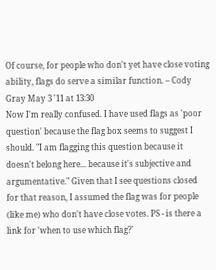Of course, for people who don't yet have close voting ability, flags do serve a similar function. – Cody Gray May 3 '11 at 13:30
Now I'm really confused. I have used flags as 'poor question' because the flag box seems to suggest I should. "I am flagging this question because it doesn't belong here... because it's subjective and argumentative." Given that I see questions closed for that reason, I assumed the flag was for people (like me) who don't have close votes. PS - is there a link for 'when to use which flag?'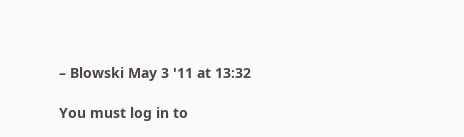– Blowski May 3 '11 at 13:32

You must log in to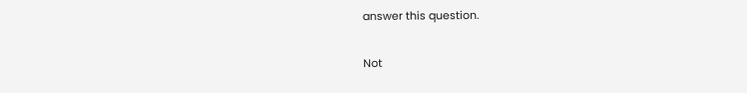answer this question.

Not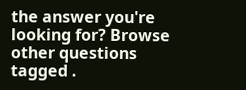the answer you're looking for? Browse other questions tagged .